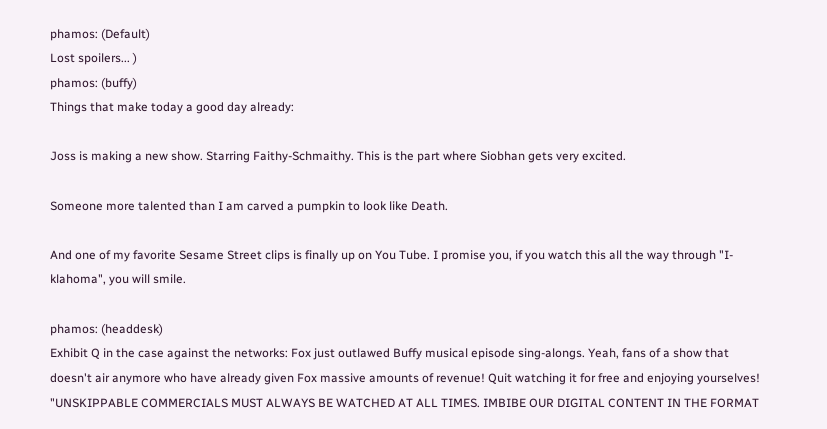phamos: (Default)
Lost spoilers... )
phamos: (buffy)
Things that make today a good day already:

Joss is making a new show. Starring Faithy-Schmaithy. This is the part where Siobhan gets very excited.

Someone more talented than I am carved a pumpkin to look like Death.

And one of my favorite Sesame Street clips is finally up on You Tube. I promise you, if you watch this all the way through "I-klahoma", you will smile.

phamos: (headdesk)
Exhibit Q in the case against the networks: Fox just outlawed Buffy musical episode sing-alongs. Yeah, fans of a show that doesn't air anymore who have already given Fox massive amounts of revenue! Quit watching it for free and enjoying yourselves! "UNSKIPPABLE COMMERCIALS MUST ALWAYS BE WATCHED AT ALL TIMES. IMBIBE OUR DIGITAL CONTENT IN THE FORMAT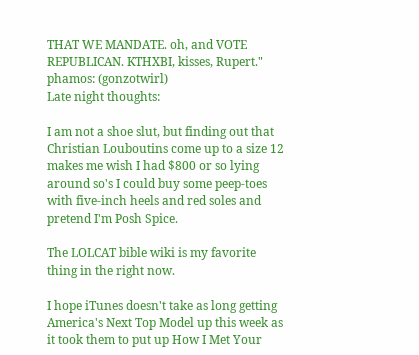THAT WE MANDATE. oh, and VOTE REPUBLICAN. KTHXBI, kisses, Rupert."
phamos: (gonzotwirl)
Late night thoughts:

I am not a shoe slut, but finding out that Christian Louboutins come up to a size 12 makes me wish I had $800 or so lying around so's I could buy some peep-toes with five-inch heels and red soles and pretend I'm Posh Spice.

The LOLCAT bible wiki is my favorite thing in the right now.

I hope iTunes doesn't take as long getting America's Next Top Model up this week as it took them to put up How I Met Your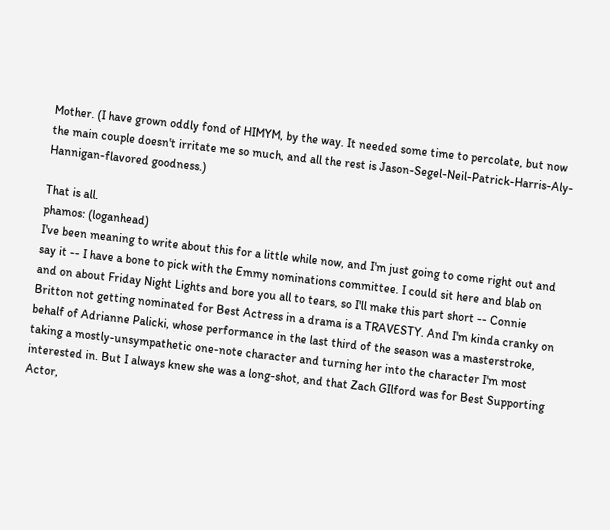Mother. (I have grown oddly fond of HIMYM, by the way. It needed some time to percolate, but now the main couple doesn't irritate me so much, and all the rest is Jason-Segel-Neil-Patrick-Harris-Aly-Hannigan-flavored goodness.)

That is all.
phamos: (loganhead)
I've been meaning to write about this for a little while now, and I'm just going to come right out and say it -- I have a bone to pick with the Emmy nominations committee. I could sit here and blab on and on about Friday Night Lights and bore you all to tears, so I'll make this part short -- Connie Britton not getting nominated for Best Actress in a drama is a TRAVESTY. And I'm kinda cranky on behalf of Adrianne Palicki, whose performance in the last third of the season was a masterstroke, taking a mostly-unsympathetic one-note character and turning her into the character I'm most interested in. But I always knew she was a long-shot, and that Zach GIlford was for Best Supporting Actor,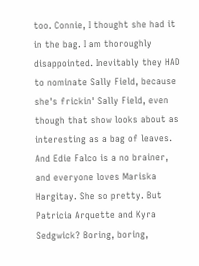too. Connie, I thought she had it in the bag. I am thoroughly disappointed. Inevitably they HAD to nominate Sally Field, because she's frickin' Sally Field, even though that show looks about as interesting as a bag of leaves. And Edie Falco is a no brainer, and everyone loves Mariska Hargitay. She so pretty. But Patricia Arquette and Kyra Sedgwick? Boring, boring,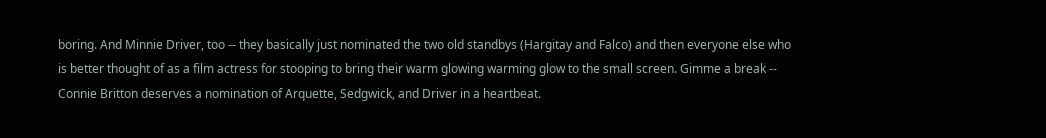boring. And Minnie Driver, too -- they basically just nominated the two old standbys (Hargitay and Falco) and then everyone else who is better thought of as a film actress for stooping to bring their warm glowing warming glow to the small screen. Gimme a break -- Connie Britton deserves a nomination of Arquette, Sedgwick, and Driver in a heartbeat.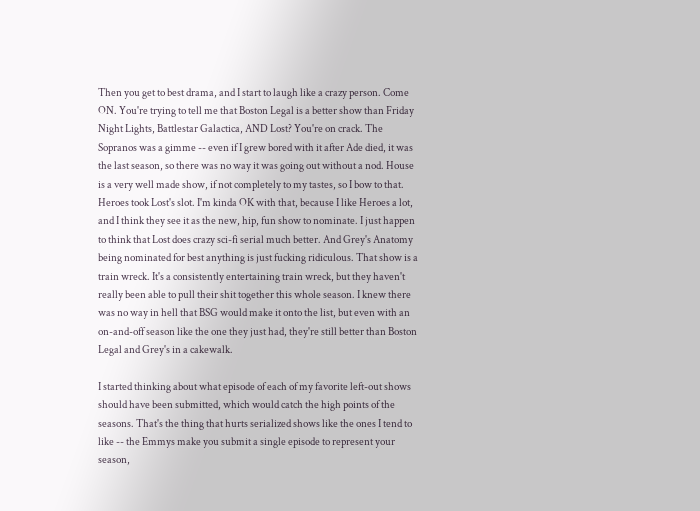Then you get to best drama, and I start to laugh like a crazy person. Come ON. You're trying to tell me that Boston Legal is a better show than Friday Night Lights, Battlestar Galactica, AND Lost? You're on crack. The Sopranos was a gimme -- even if I grew bored with it after Ade died, it was the last season, so there was no way it was going out without a nod. House is a very well made show, if not completely to my tastes, so I bow to that. Heroes took Lost's slot. I'm kinda OK with that, because I like Heroes a lot, and I think they see it as the new, hip, fun show to nominate. I just happen to think that Lost does crazy sci-fi serial much better. And Grey's Anatomy being nominated for best anything is just fucking ridiculous. That show is a train wreck. It's a consistently entertaining train wreck, but they haven't really been able to pull their shit together this whole season. I knew there was no way in hell that BSG would make it onto the list, but even with an on-and-off season like the one they just had, they're still better than Boston Legal and Grey's in a cakewalk.

I started thinking about what episode of each of my favorite left-out shows should have been submitted, which would catch the high points of the seasons. That's the thing that hurts serialized shows like the ones I tend to like -- the Emmys make you submit a single episode to represent your season,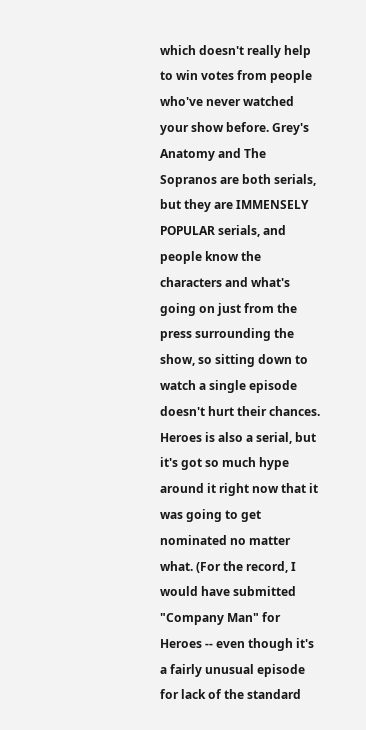which doesn't really help to win votes from people who've never watched your show before. Grey's Anatomy and The Sopranos are both serials, but they are IMMENSELY POPULAR serials, and people know the characters and what's going on just from the press surrounding the show, so sitting down to watch a single episode doesn't hurt their chances. Heroes is also a serial, but it's got so much hype around it right now that it was going to get nominated no matter what. (For the record, I would have submitted "Company Man" for Heroes -- even though it's a fairly unusual episode for lack of the standard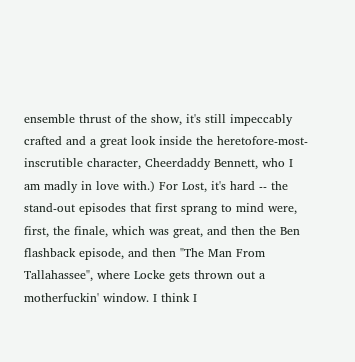ensemble thrust of the show, it's still impeccably crafted and a great look inside the heretofore-most-inscrutible character, Cheerdaddy Bennett, who I am madly in love with.) For Lost, it's hard -- the stand-out episodes that first sprang to mind were, first, the finale, which was great, and then the Ben flashback episode, and then "The Man From Tallahassee", where Locke gets thrown out a motherfuckin' window. I think I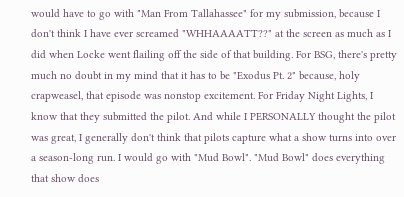would have to go with "Man From Tallahassee" for my submission, because I don't think I have ever screamed "WHHAAAATT??" at the screen as much as I did when Locke went flailing off the side of that building. For BSG, there's pretty much no doubt in my mind that it has to be "Exodus Pt. 2" because, holy crapweasel, that episode was nonstop excitement. For Friday Night Lights, I know that they submitted the pilot. And while I PERSONALLY thought the pilot was great, I generally don't think that pilots capture what a show turns into over a season-long run. I would go with "Mud Bowl". "Mud Bowl" does everything that show does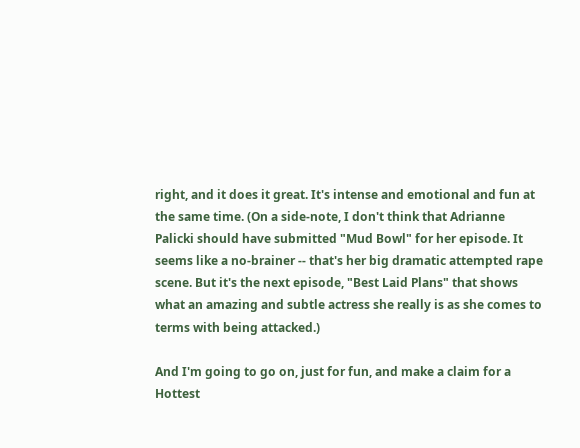right, and it does it great. It's intense and emotional and fun at the same time. (On a side-note, I don't think that Adrianne Palicki should have submitted "Mud Bowl" for her episode. It seems like a no-brainer -- that's her big dramatic attempted rape scene. But it's the next episode, "Best Laid Plans" that shows what an amazing and subtle actress she really is as she comes to terms with being attacked.)

And I'm going to go on, just for fun, and make a claim for a Hottest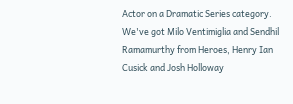Actor on a Dramatic Series category. We've got Milo Ventimiglia and Sendhil Ramamurthy from Heroes, Henry Ian Cusick and Josh Holloway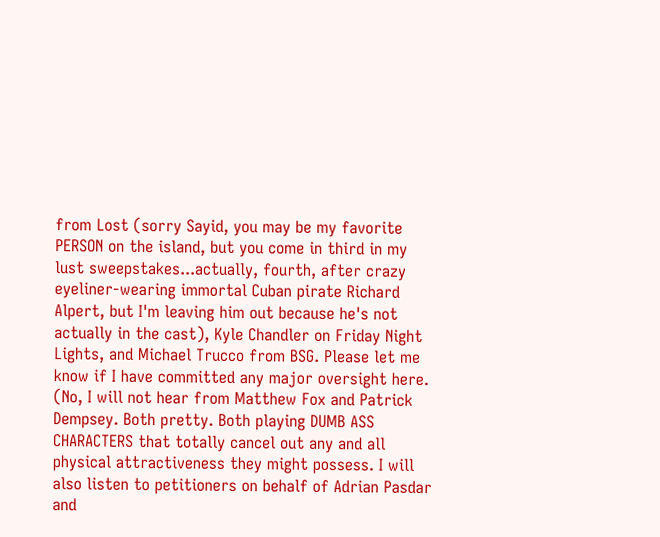from Lost (sorry Sayid, you may be my favorite PERSON on the island, but you come in third in my lust sweepstakes...actually, fourth, after crazy eyeliner-wearing immortal Cuban pirate Richard Alpert, but I'm leaving him out because he's not actually in the cast), Kyle Chandler on Friday Night Lights, and Michael Trucco from BSG. Please let me know if I have committed any major oversight here. (No, I will not hear from Matthew Fox and Patrick Dempsey. Both pretty. Both playing DUMB ASS CHARACTERS that totally cancel out any and all physical attractiveness they might possess. I will also listen to petitioners on behalf of Adrian Pasdar and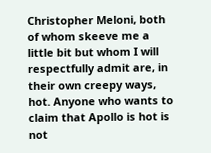Christopher Meloni, both of whom skeeve me a little bit but whom I will respectfully admit are, in their own creepy ways, hot. Anyone who wants to claim that Apollo is hot is not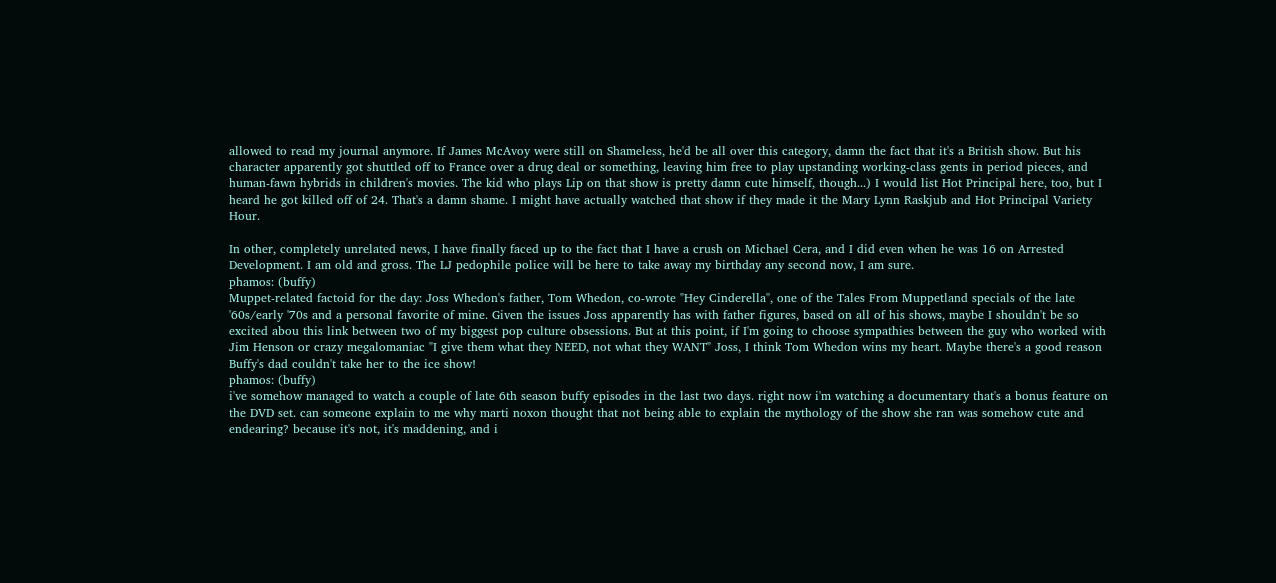allowed to read my journal anymore. If James McAvoy were still on Shameless, he'd be all over this category, damn the fact that it's a British show. But his character apparently got shuttled off to France over a drug deal or something, leaving him free to play upstanding working-class gents in period pieces, and human-fawn hybrids in children's movies. The kid who plays Lip on that show is pretty damn cute himself, though...) I would list Hot Principal here, too, but I heard he got killed off of 24. That's a damn shame. I might have actually watched that show if they made it the Mary Lynn Raskjub and Hot Principal Variety Hour.

In other, completely unrelated news, I have finally faced up to the fact that I have a crush on Michael Cera, and I did even when he was 16 on Arrested Development. I am old and gross. The LJ pedophile police will be here to take away my birthday any second now, I am sure.
phamos: (buffy)
Muppet-related factoid for the day: Joss Whedon's father, Tom Whedon, co-wrote "Hey Cinderella", one of the Tales From Muppetland specials of the late '60s/early '70s and a personal favorite of mine. Given the issues Joss apparently has with father figures, based on all of his shows, maybe I shouldn't be so excited abou this link between two of my biggest pop culture obsessions. But at this point, if I'm going to choose sympathies between the guy who worked with Jim Henson or crazy megalomaniac "I give them what they NEED, not what they WANT" Joss, I think Tom Whedon wins my heart. Maybe there's a good reason Buffy's dad couldn't take her to the ice show!
phamos: (buffy)
i've somehow managed to watch a couple of late 6th season buffy episodes in the last two days. right now i'm watching a documentary that's a bonus feature on the DVD set. can someone explain to me why marti noxon thought that not being able to explain the mythology of the show she ran was somehow cute and endearing? because it's not, it's maddening, and i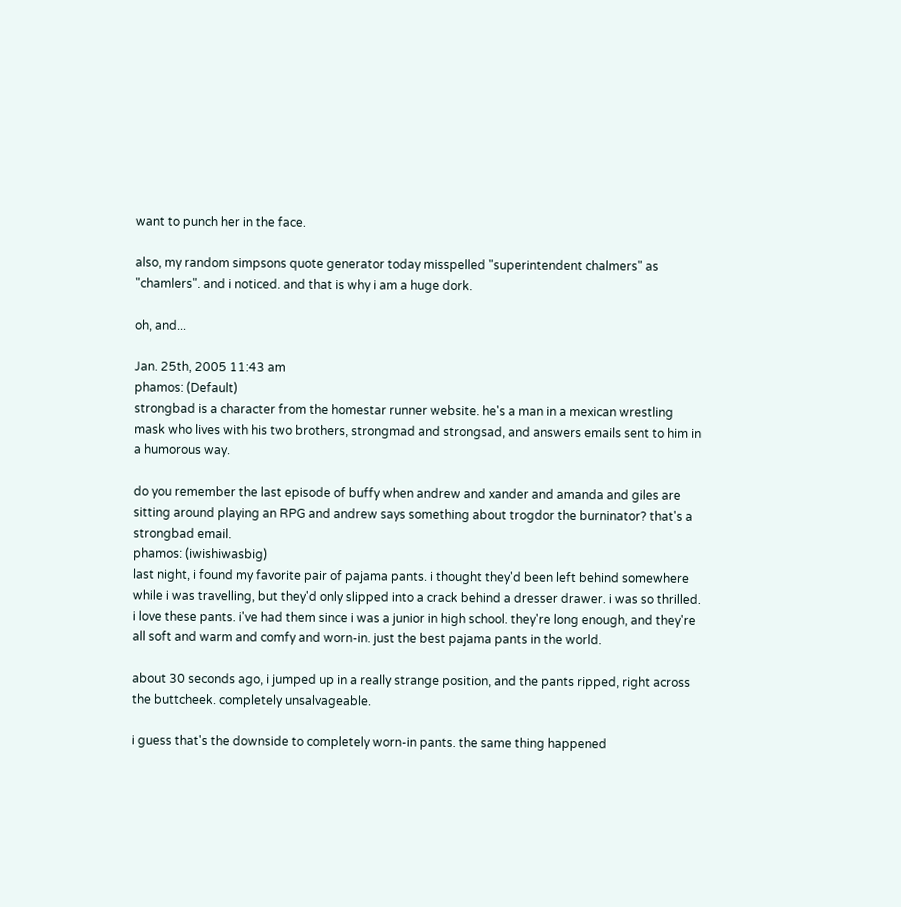want to punch her in the face.

also, my random simpsons quote generator today misspelled "superintendent chalmers" as "chamlers". and i noticed. and that is why i am a huge dork.

oh, and...

Jan. 25th, 2005 11:43 am
phamos: (Default)
strongbad is a character from the homestar runner website. he's a man in a mexican wrestling mask who lives with his two brothers, strongmad and strongsad, and answers emails sent to him in a humorous way.

do you remember the last episode of buffy when andrew and xander and amanda and giles are sitting around playing an RPG and andrew says something about trogdor the burninator? that's a strongbad email.
phamos: (iwishiwasbig)
last night, i found my favorite pair of pajama pants. i thought they'd been left behind somewhere while i was travelling, but they'd only slipped into a crack behind a dresser drawer. i was so thrilled. i love these pants. i've had them since i was a junior in high school. they're long enough, and they're all soft and warm and comfy and worn-in. just the best pajama pants in the world.

about 30 seconds ago, i jumped up in a really strange position, and the pants ripped, right across the buttcheek. completely unsalvageable.

i guess that's the downside to completely worn-in pants. the same thing happened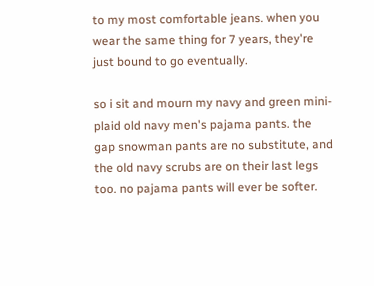to my most comfortable jeans. when you wear the same thing for 7 years, they're just bound to go eventually.

so i sit and mourn my navy and green mini-plaid old navy men's pajama pants. the gap snowman pants are no substitute, and the old navy scrubs are on their last legs too. no pajama pants will ever be softer.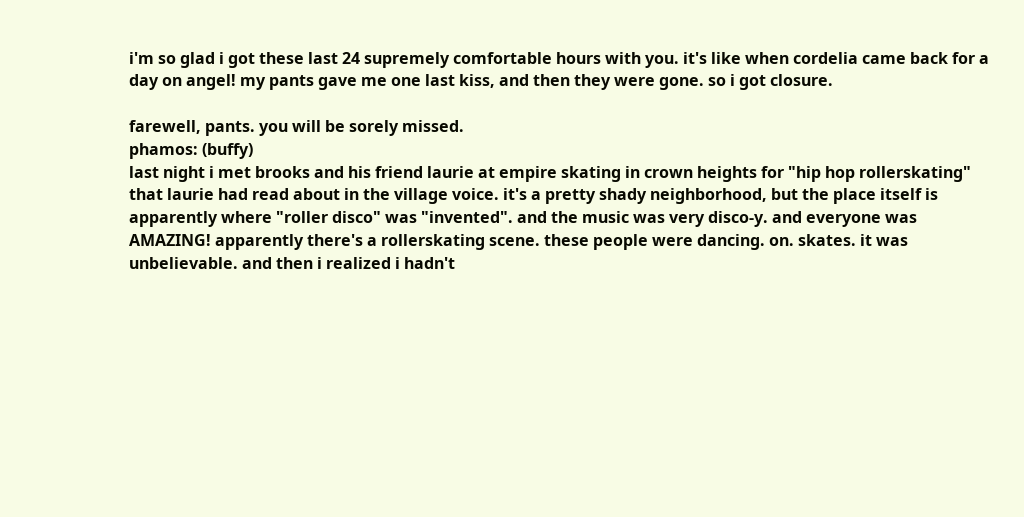i'm so glad i got these last 24 supremely comfortable hours with you. it's like when cordelia came back for a day on angel! my pants gave me one last kiss, and then they were gone. so i got closure.

farewell, pants. you will be sorely missed.
phamos: (buffy)
last night i met brooks and his friend laurie at empire skating in crown heights for "hip hop rollerskating" that laurie had read about in the village voice. it's a pretty shady neighborhood, but the place itself is apparently where "roller disco" was "invented". and the music was very disco-y. and everyone was AMAZING! apparently there's a rollerskating scene. these people were dancing. on. skates. it was unbelievable. and then i realized i hadn't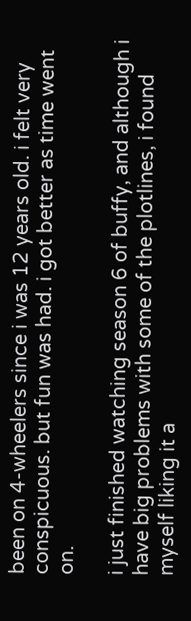been on 4-wheelers since i was 12 years old. i felt very conspicuous. but fun was had. i got better as time went on.

i just finished watching season 6 of buffy, and although i have big problems with some of the plotlines, i found myself liking it a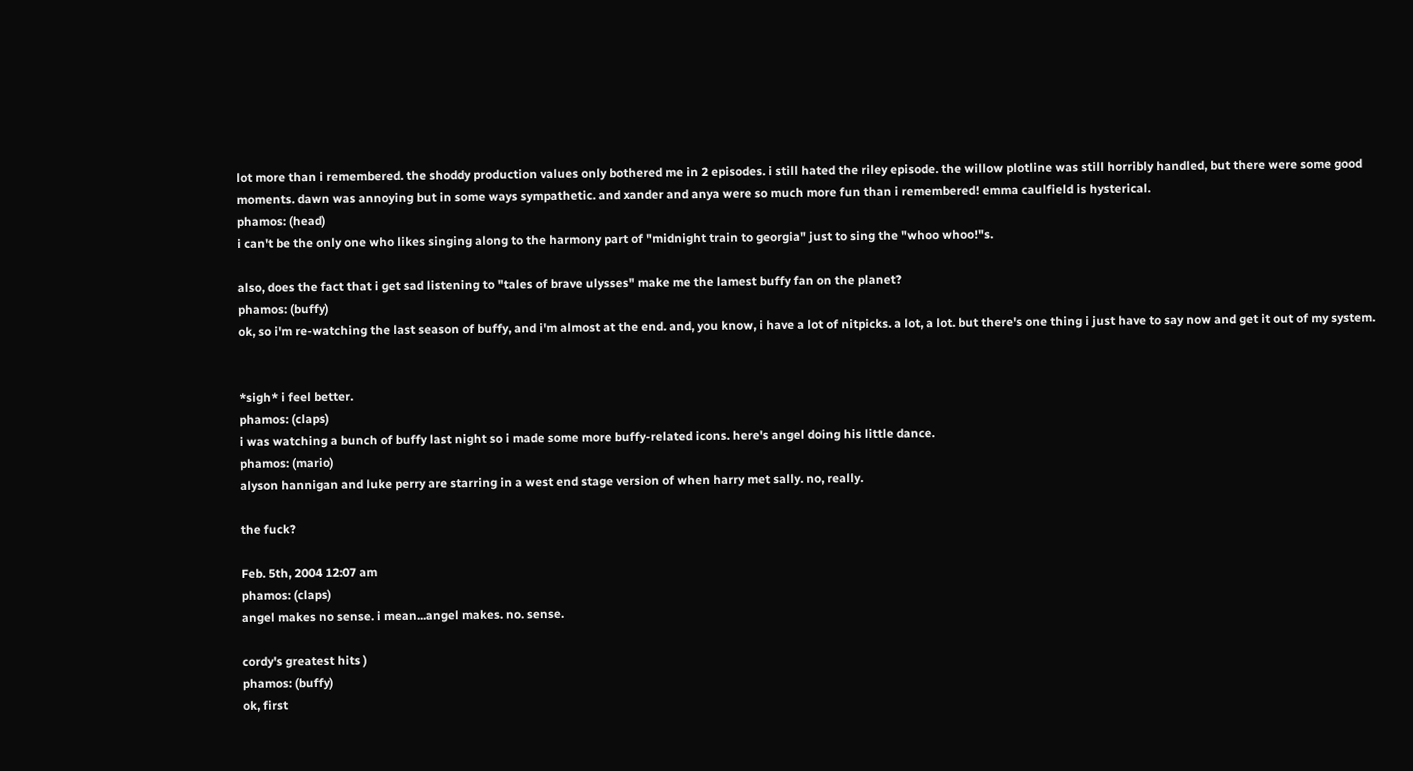lot more than i remembered. the shoddy production values only bothered me in 2 episodes. i still hated the riley episode. the willow plotline was still horribly handled, but there were some good moments. dawn was annoying but in some ways sympathetic. and xander and anya were so much more fun than i remembered! emma caulfield is hysterical.
phamos: (head)
i can't be the only one who likes singing along to the harmony part of "midnight train to georgia" just to sing the "whoo whoo!"s.

also, does the fact that i get sad listening to "tales of brave ulysses" make me the lamest buffy fan on the planet?
phamos: (buffy)
ok, so i'm re-watching the last season of buffy, and i'm almost at the end. and, you know, i have a lot of nitpicks. a lot, a lot. but there's one thing i just have to say now and get it out of my system.


*sigh* i feel better.
phamos: (claps)
i was watching a bunch of buffy last night so i made some more buffy-related icons. here's angel doing his little dance.
phamos: (mario)
alyson hannigan and luke perry are starring in a west end stage version of when harry met sally. no, really.

the fuck?

Feb. 5th, 2004 12:07 am
phamos: (claps)
angel makes no sense. i mean...angel makes. no. sense.

cordy's greatest hits )
phamos: (buffy)
ok, first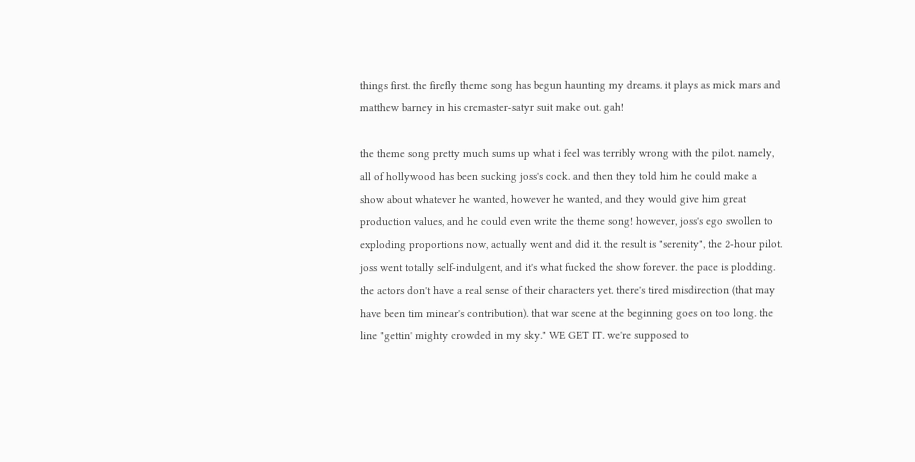things first. the firefly theme song has begun haunting my dreams. it plays as mick mars and matthew barney in his cremaster-satyr suit make out. gah!

the theme song pretty much sums up what i feel was terribly wrong with the pilot. namely, all of hollywood has been sucking joss's cock. and then they told him he could make a show about whatever he wanted, however he wanted, and they would give him great production values, and he could even write the theme song! however, joss's ego swollen to exploding proportions now, actually went and did it. the result is "serenity", the 2-hour pilot. joss went totally self-indulgent, and it's what fucked the show forever. the pace is plodding. the actors don't have a real sense of their characters yet. there's tired misdirection (that may have been tim minear's contribution). that war scene at the beginning goes on too long. the line "gettin' mighty crowded in my sky." WE GET IT. we're supposed to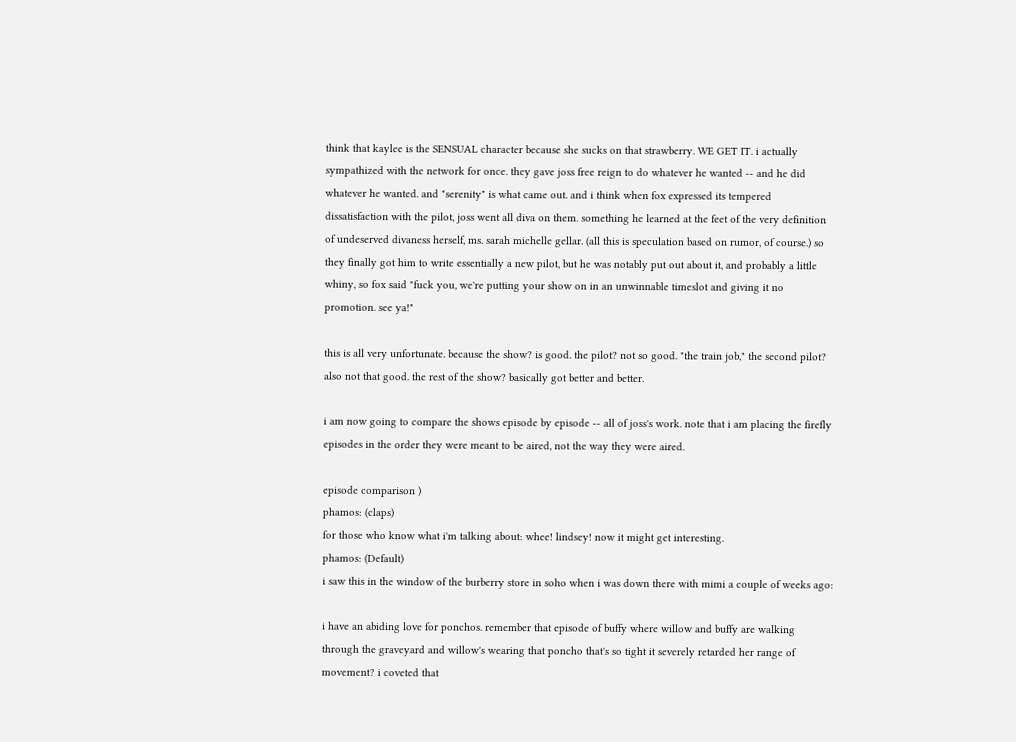think that kaylee is the SENSUAL character because she sucks on that strawberry. WE GET IT. i actually sympathized with the network for once. they gave joss free reign to do whatever he wanted -- and he did whatever he wanted. and "serenity" is what came out. and i think when fox expressed its tempered dissatisfaction with the pilot, joss went all diva on them. something he learned at the feet of the very definition of undeserved divaness herself, ms. sarah michelle gellar. (all this is speculation based on rumor, of course.) so they finally got him to write essentially a new pilot, but he was notably put out about it, and probably a little whiny, so fox said "fuck you, we're putting your show on in an unwinnable timeslot and giving it no promotion. see ya!"

this is all very unfortunate. because the show? is good. the pilot? not so good. "the train job," the second pilot? also not that good. the rest of the show? basically got better and better.

i am now going to compare the shows episode by episode -- all of joss's work. note that i am placing the firefly episodes in the order they were meant to be aired, not the way they were aired.

episode comparison )
phamos: (claps)
for those who know what i'm talking about: whee! lindsey! now it might get interesting.
phamos: (Default)
i saw this in the window of the burberry store in soho when i was down there with mimi a couple of weeks ago:

i have an abiding love for ponchos. remember that episode of buffy where willow and buffy are walking through the graveyard and willow's wearing that poncho that's so tight it severely retarded her range of movement? i coveted that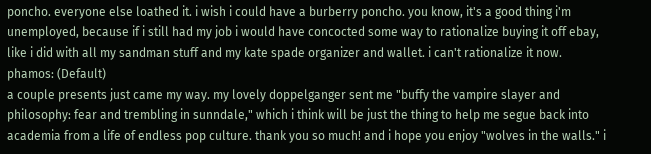poncho. everyone else loathed it. i wish i could have a burberry poncho. you know, it's a good thing i'm unemployed, because if i still had my job i would have concocted some way to rationalize buying it off ebay, like i did with all my sandman stuff and my kate spade organizer and wallet. i can't rationalize it now.
phamos: (Default)
a couple presents just came my way. my lovely doppelganger sent me "buffy the vampire slayer and philosophy: fear and trembling in sunndale," which i think will be just the thing to help me segue back into academia from a life of endless pop culture. thank you so much! and i hope you enjoy "wolves in the walls." i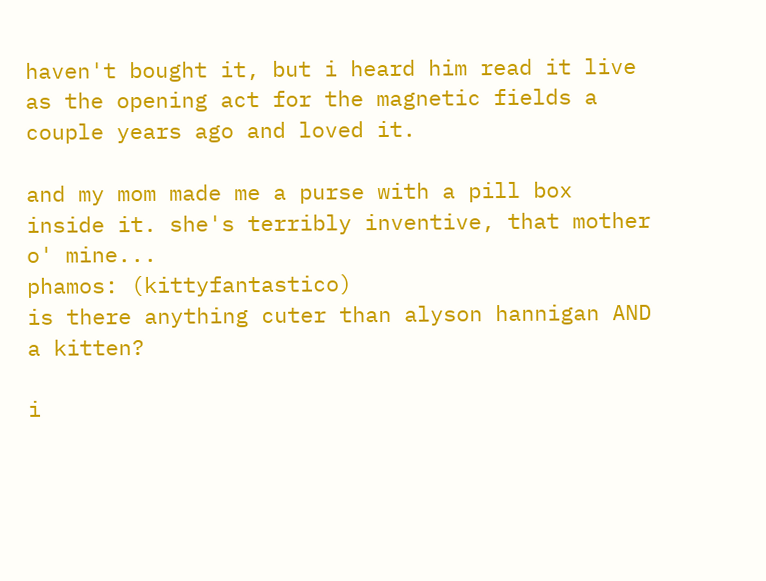haven't bought it, but i heard him read it live as the opening act for the magnetic fields a couple years ago and loved it.

and my mom made me a purse with a pill box inside it. she's terribly inventive, that mother o' mine...
phamos: (kittyfantastico)
is there anything cuter than alyson hannigan AND a kitten?

i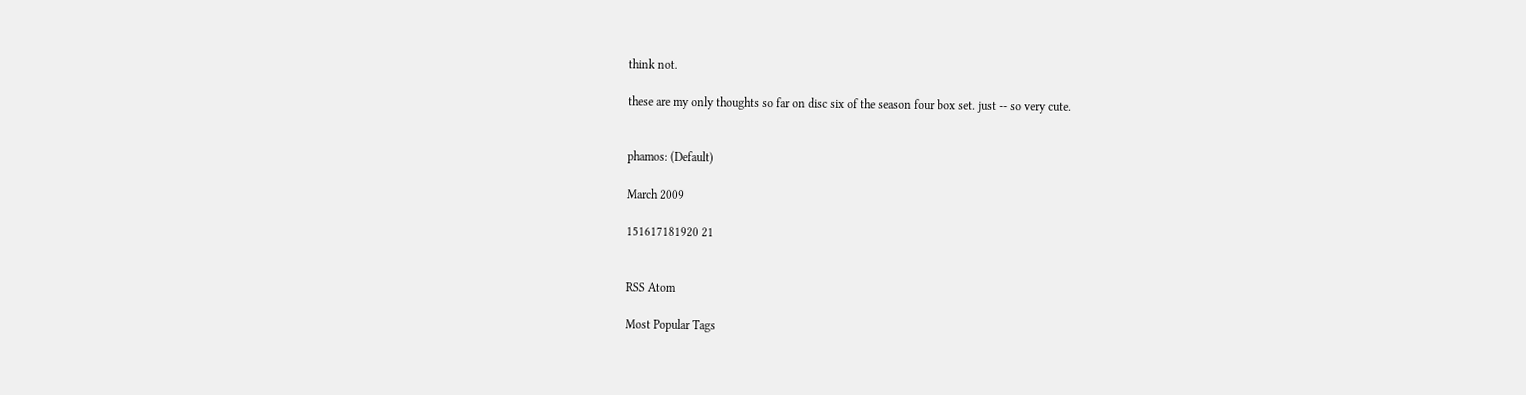think not.

these are my only thoughts so far on disc six of the season four box set. just -- so very cute.


phamos: (Default)

March 2009

151617181920 21


RSS Atom

Most Popular Tags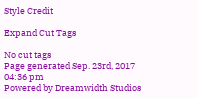Style Credit

Expand Cut Tags

No cut tags
Page generated Sep. 23rd, 2017 04:36 pm
Powered by Dreamwidth Studios